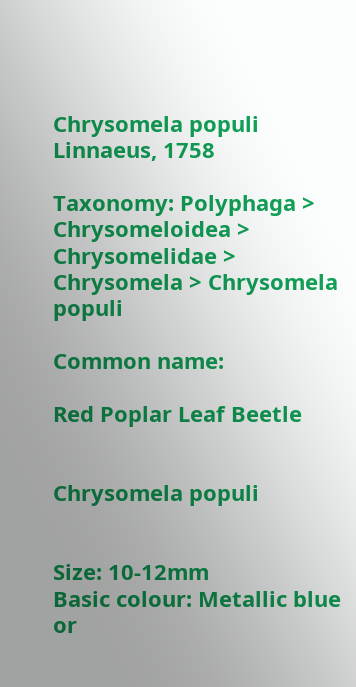Chrysomela populi Linnaeus, 1758

Taxonomy: Polyphaga > Chrysomeloidea > Chrysomelidae > Chrysomela > Chrysomela populi

Common name:

Red Poplar Leaf Beetle


Chrysomela populi


Size: 10-12mm
Basic colour: Metallic blue or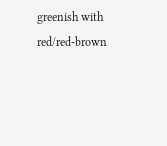greenish with red/red-brown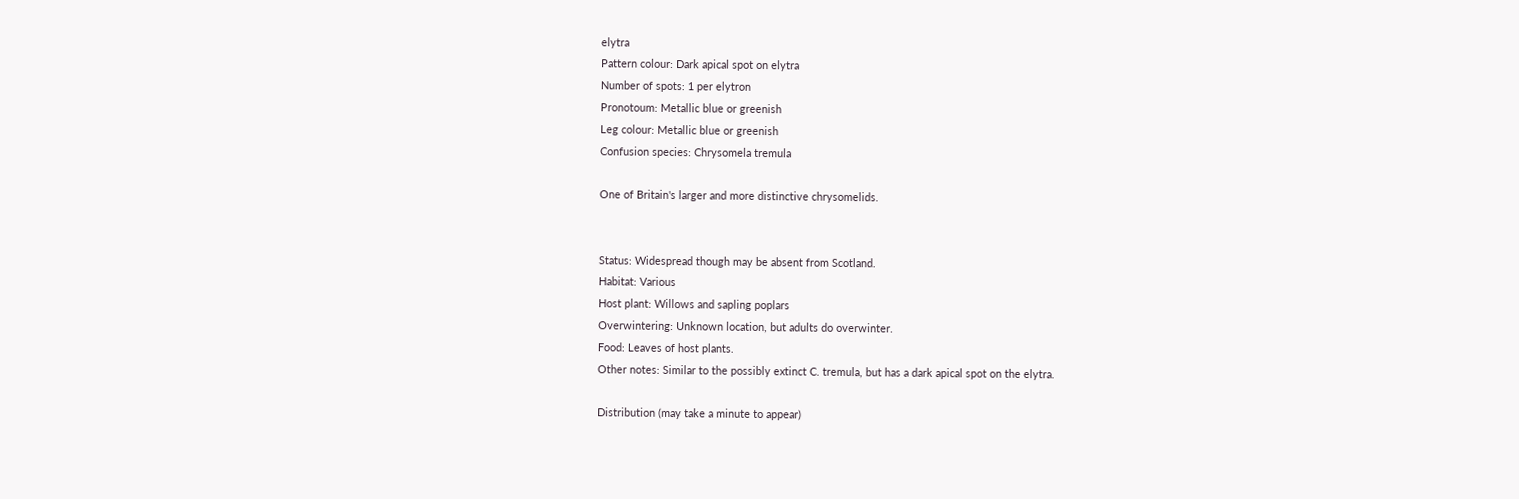elytra
Pattern colour: Dark apical spot on elytra
Number of spots: 1 per elytron
Pronotoum: Metallic blue or greenish
Leg colour: Metallic blue or greenish
Confusion species: Chrysomela tremula

One of Britain's larger and more distinctive chrysomelids.


Status: Widespread though may be absent from Scotland.
Habitat: Various
Host plant: Willows and sapling poplars
Overwintering: Unknown location, but adults do overwinter.
Food: Leaves of host plants.
Other notes: Similar to the possibly extinct C. tremula, but has a dark apical spot on the elytra.

Distribution (may take a minute to appear)